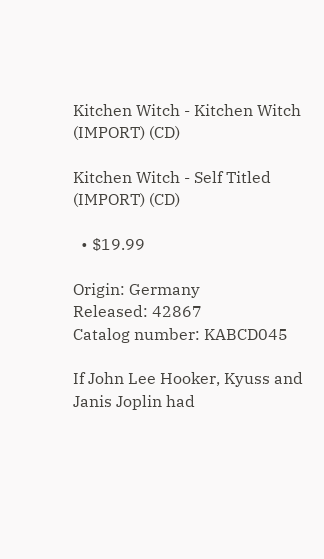Kitchen Witch - Kitchen Witch (IMPORT) (CD)

Kitchen Witch - Self Titled (IMPORT) (CD)

  • $19.99

Origin: Germany
Released: 42867
Catalog number: KABCD045

If John Lee Hooker, Kyuss and Janis Joplin had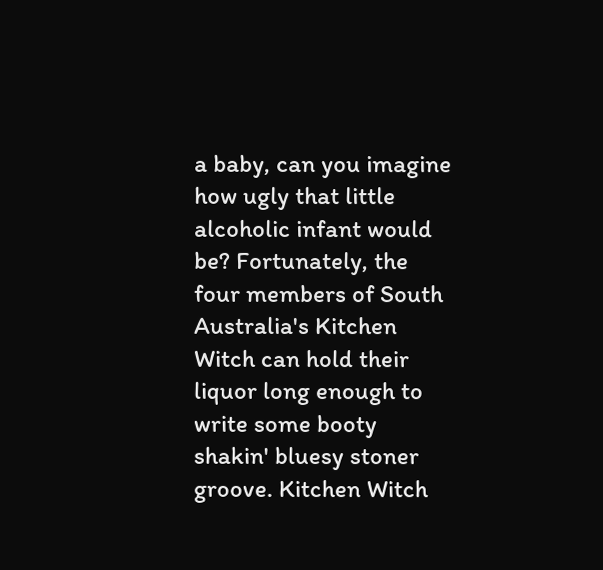a baby, can you imagine how ugly that little alcoholic infant would be? Fortunately, the four members of South Australia's Kitchen Witch can hold their liquor long enough to write some booty shakin' bluesy stoner groove. Kitchen Witch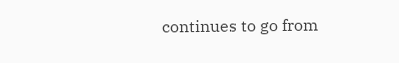continues to go from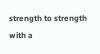strength to strength with a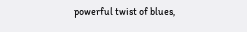powerful twist of blues,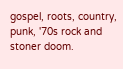gospel, roots, country, punk, '70s rock and stoner doom.